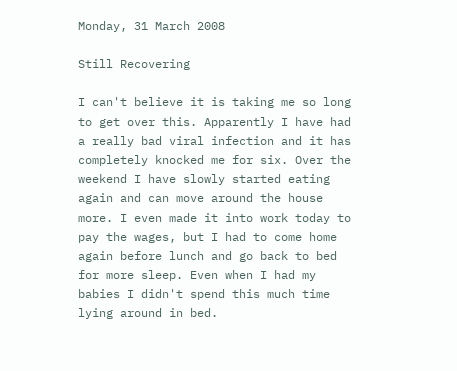Monday, 31 March 2008

Still Recovering

I can't believe it is taking me so long to get over this. Apparently I have had a really bad viral infection and it has completely knocked me for six. Over the weekend I have slowly started eating again and can move around the house more. I even made it into work today to pay the wages, but I had to come home again before lunch and go back to bed for more sleep. Even when I had my babies I didn't spend this much time lying around in bed.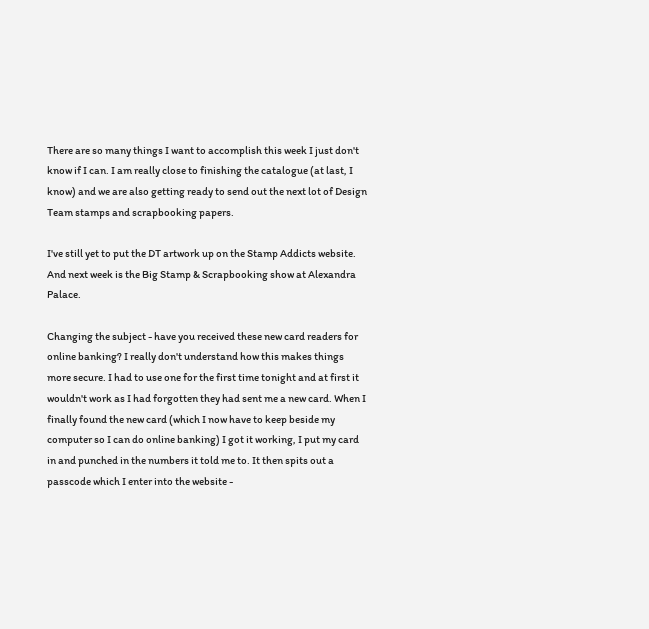There are so many things I want to accomplish this week I just don't know if I can. I am really close to finishing the catalogue (at last, I know) and we are also getting ready to send out the next lot of Design Team stamps and scrapbooking papers.

I've still yet to put the DT artwork up on the Stamp Addicts website. And next week is the Big Stamp & Scrapbooking show at Alexandra Palace.

Changing the subject - have you received these new card readers for online banking? I really don't understand how this makes things more secure. I had to use one for the first time tonight and at first it wouldn't work as I had forgotten they had sent me a new card. When I finally found the new card (which I now have to keep beside my computer so I can do online banking) I got it working, I put my card in and punched in the numbers it told me to. It then spits out a passcode which I enter into the website -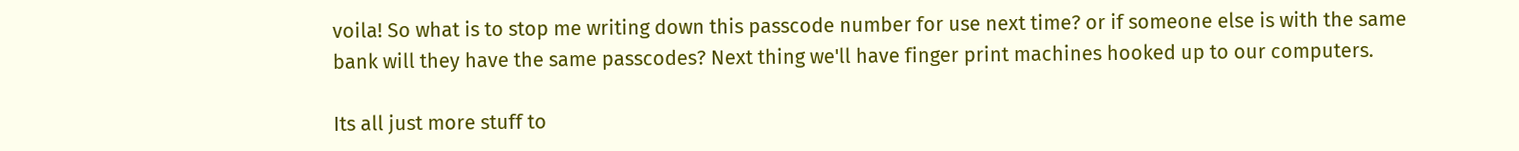voila! So what is to stop me writing down this passcode number for use next time? or if someone else is with the same bank will they have the same passcodes? Next thing we'll have finger print machines hooked up to our computers.

Its all just more stuff to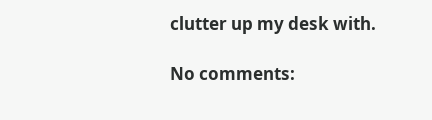clutter up my desk with.

No comments: